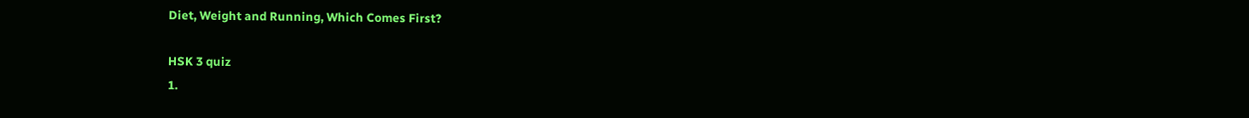Diet, Weight and Running, Which Comes First?

HSK 3 quiz
1.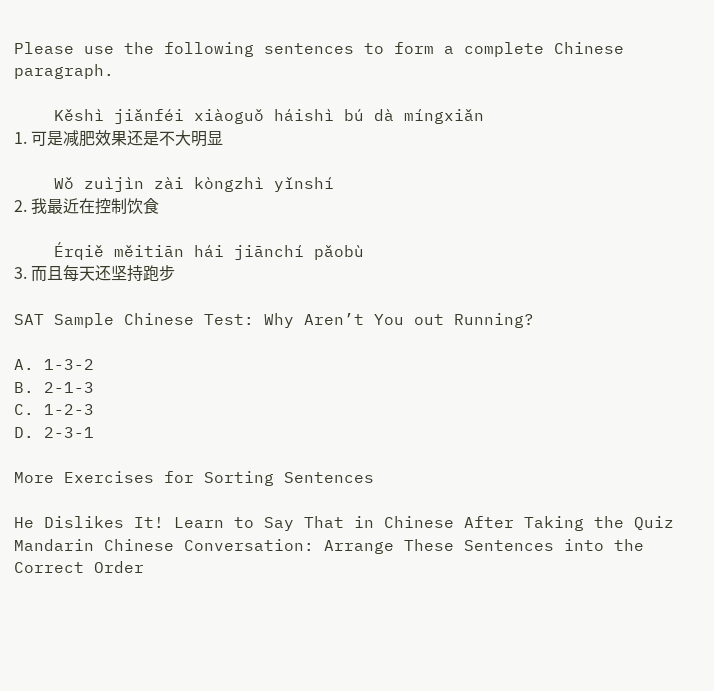Please use the following sentences to form a complete Chinese paragraph.

    Kěshì jiǎnféi xiàoguǒ háishì bú dà míngxiǎn
1. 可是减肥效果还是不大明显

    Wǒ zuìjìn zài kòngzhì yǐnshí
2. 我最近在控制饮食

    Érqiě měitiān hái jiānchí pǎobù
3. 而且每天还坚持跑步

SAT Sample Chinese Test: Why Aren’t You out Running?

A. 1-3-2
B. 2-1-3
C. 1-2-3
D. 2-3-1

More Exercises for Sorting Sentences

He Dislikes It! Learn to Say That in Chinese After Taking the Quiz
Mandarin Chinese Conversation: Arrange These Sentences into the Correct Order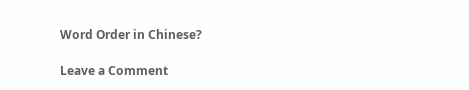Word Order in Chinese?

Leave a Comment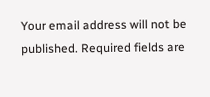Your email address will not be published. Required fields are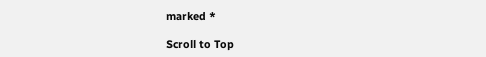marked *

Scroll to Top